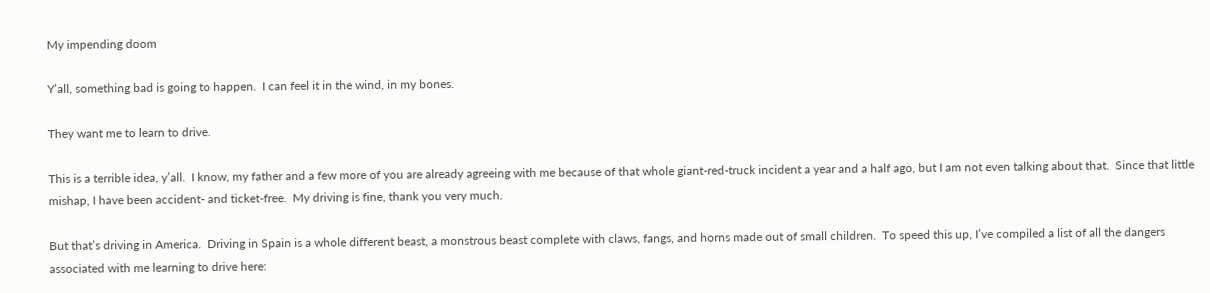My impending doom

Y’all, something bad is going to happen.  I can feel it in the wind, in my bones.

They want me to learn to drive.

This is a terrible idea, y’all.  I know, my father and a few more of you are already agreeing with me because of that whole giant-red-truck incident a year and a half ago, but I am not even talking about that.  Since that little mishap, I have been accident- and ticket-free.  My driving is fine, thank you very much.

But that’s driving in America.  Driving in Spain is a whole different beast, a monstrous beast complete with claws, fangs, and horns made out of small children.  To speed this up, I’ve compiled a list of all the dangers associated with me learning to drive here: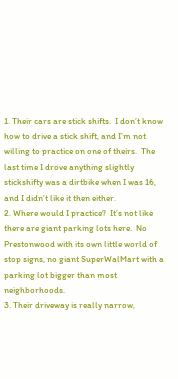1. Their cars are stick shifts.  I don’t know how to drive a stick shift, and I’m not willing to practice on one of theirs.  The last time I drove anything slightly stickshifty was a dirtbike when I was 16, and I didn’t like it then either.
2. Where would I practice?  It’s not like there are giant parking lots here.  No Prestonwood with its own little world of stop signs, no giant SuperWalMart with a parking lot bigger than most neighborhoods.
3. Their driveway is really narrow,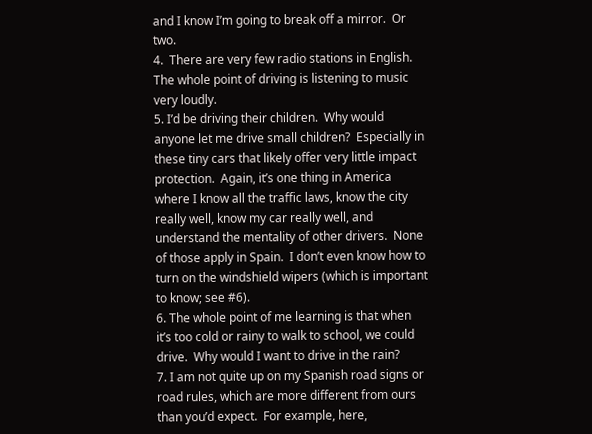and I know I’m going to break off a mirror.  Or two.
4.  There are very few radio stations in English.  The whole point of driving is listening to music very loudly.
5. I’d be driving their children.  Why would anyone let me drive small children?  Especially in these tiny cars that likely offer very little impact protection.  Again, it’s one thing in America where I know all the traffic laws, know the city really well, know my car really well, and understand the mentality of other drivers.  None of those apply in Spain.  I don’t even know how to turn on the windshield wipers (which is important to know; see #6).
6. The whole point of me learning is that when it’s too cold or rainy to walk to school, we could drive.  Why would I want to drive in the rain?
7. I am not quite up on my Spanish road signs or road rules, which are more different from ours than you’d expect.  For example, here,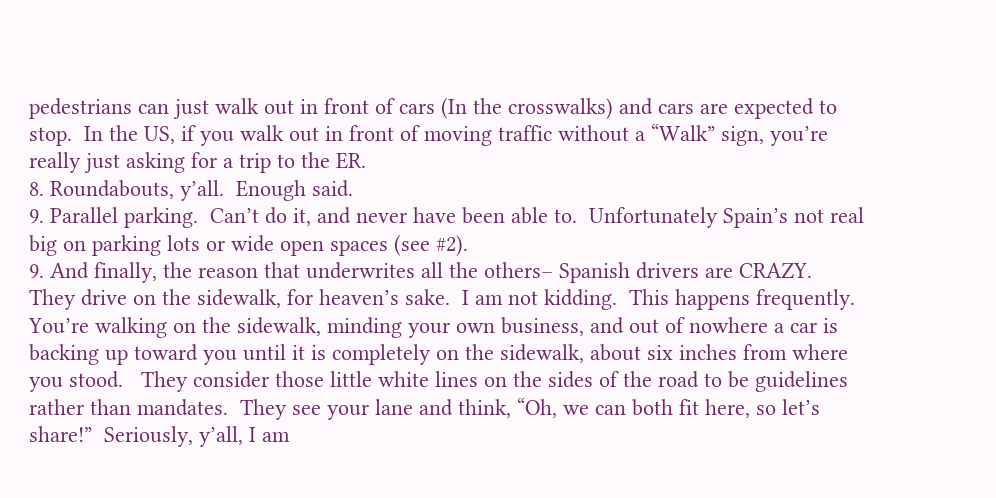pedestrians can just walk out in front of cars (In the crosswalks) and cars are expected to stop.  In the US, if you walk out in front of moving traffic without a “Walk” sign, you’re really just asking for a trip to the ER.
8. Roundabouts, y’all.  Enough said.
9. Parallel parking.  Can’t do it, and never have been able to.  Unfortunately Spain’s not real big on parking lots or wide open spaces (see #2).
9. And finally, the reason that underwrites all the others– Spanish drivers are CRAZY.  They drive on the sidewalk, for heaven’s sake.  I am not kidding.  This happens frequently. You’re walking on the sidewalk, minding your own business, and out of nowhere a car is backing up toward you until it is completely on the sidewalk, about six inches from where you stood.   They consider those little white lines on the sides of the road to be guidelines rather than mandates.  They see your lane and think, “Oh, we can both fit here, so let’s share!”  Seriously, y’all, I am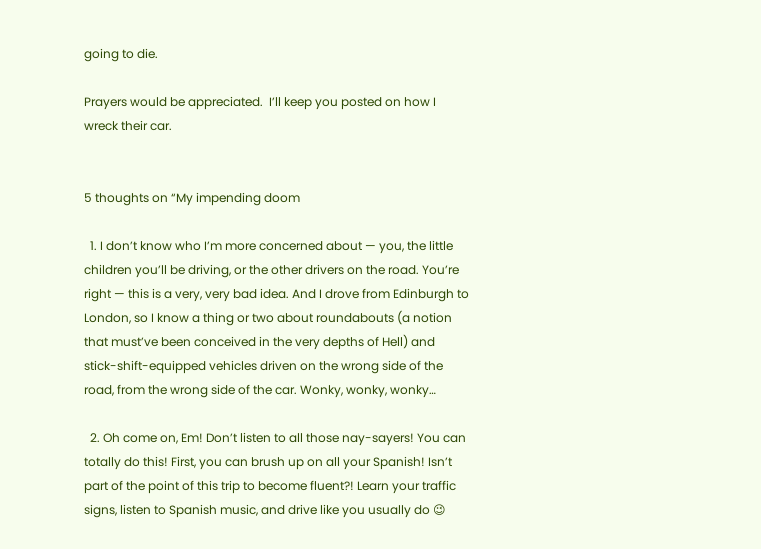going to die.

Prayers would be appreciated.  I’ll keep you posted on how I wreck their car.


5 thoughts on “My impending doom

  1. I don’t know who I’m more concerned about — you, the little children you’ll be driving, or the other drivers on the road. You’re right — this is a very, very bad idea. And I drove from Edinburgh to London, so I know a thing or two about roundabouts (a notion that must’ve been conceived in the very depths of Hell) and stick-shift-equipped vehicles driven on the wrong side of the road, from the wrong side of the car. Wonky, wonky, wonky…

  2. Oh come on, Em! Don’t listen to all those nay-sayers! You can totally do this! First, you can brush up on all your Spanish! Isn’t part of the point of this trip to become fluent?! Learn your traffic signs, listen to Spanish music, and drive like you usually do 😉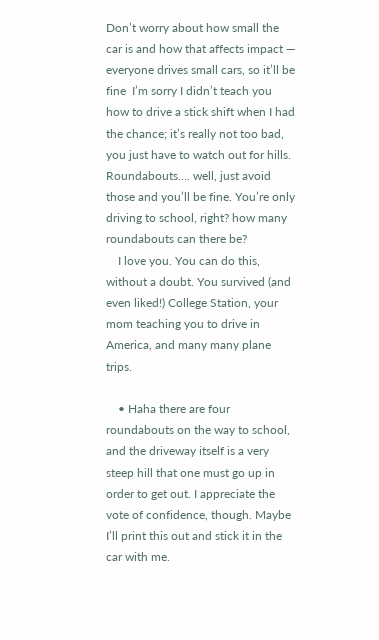Don’t worry about how small the car is and how that affects impact — everyone drives small cars, so it’ll be fine  I’m sorry I didn’t teach you how to drive a stick shift when I had the chance; it’s really not too bad, you just have to watch out for hills. Roundabouts…. well, just avoid those and you’ll be fine. You’re only driving to school, right? how many roundabouts can there be?
    I love you. You can do this, without a doubt. You survived (and even liked!) College Station, your mom teaching you to drive in America, and many many plane trips.

    • Haha there are four roundabouts on the way to school, and the driveway itself is a very steep hill that one must go up in order to get out. I appreciate the vote of confidence, though. Maybe I’ll print this out and stick it in the car with me.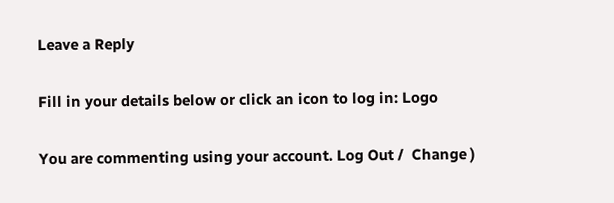Leave a Reply

Fill in your details below or click an icon to log in: Logo

You are commenting using your account. Log Out /  Change )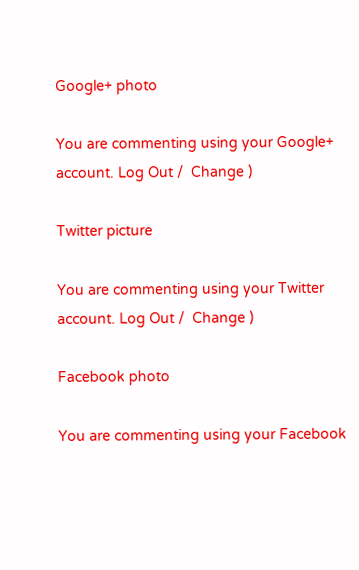Google+ photo

You are commenting using your Google+ account. Log Out /  Change )

Twitter picture

You are commenting using your Twitter account. Log Out /  Change )

Facebook photo

You are commenting using your Facebook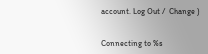account. Log Out /  Change )


Connecting to %s